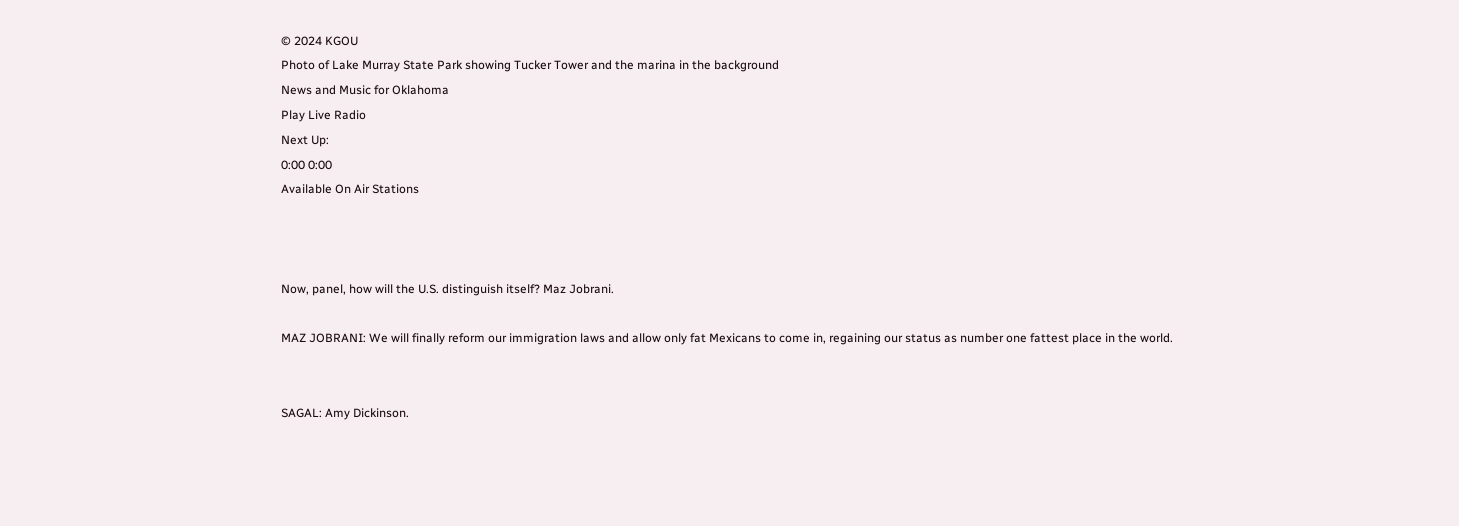© 2024 KGOU
Photo of Lake Murray State Park showing Tucker Tower and the marina in the background
News and Music for Oklahoma
Play Live Radio
Next Up:
0:00 0:00
Available On Air Stations



Now, panel, how will the U.S. distinguish itself? Maz Jobrani.

MAZ JOBRANI: We will finally reform our immigration laws and allow only fat Mexicans to come in, regaining our status as number one fattest place in the world.


SAGAL: Amy Dickinson.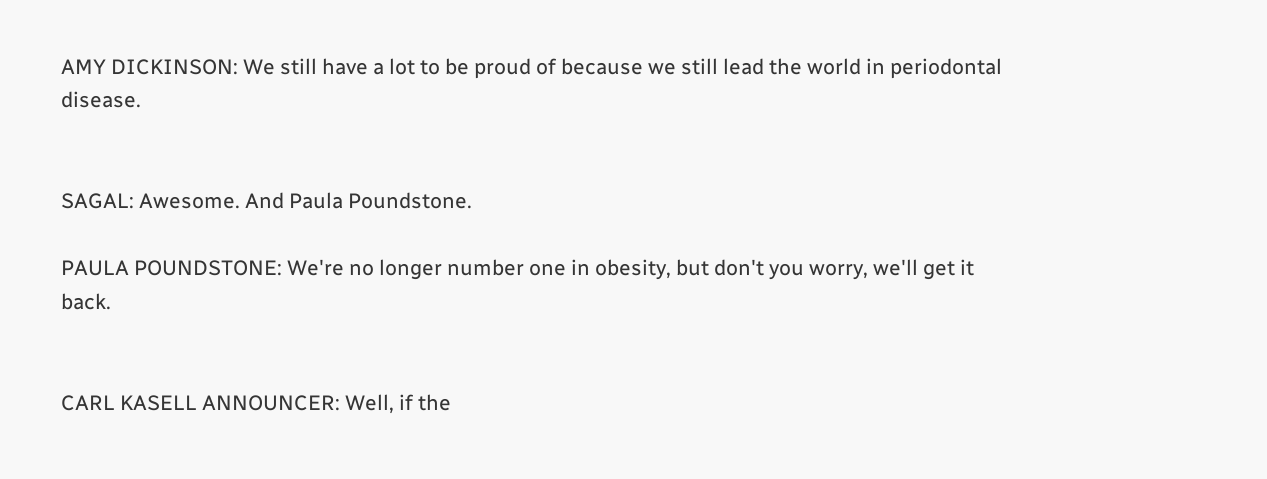AMY DICKINSON: We still have a lot to be proud of because we still lead the world in periodontal disease.


SAGAL: Awesome. And Paula Poundstone.

PAULA POUNDSTONE: We're no longer number one in obesity, but don't you worry, we'll get it back.


CARL KASELL ANNOUNCER: Well, if the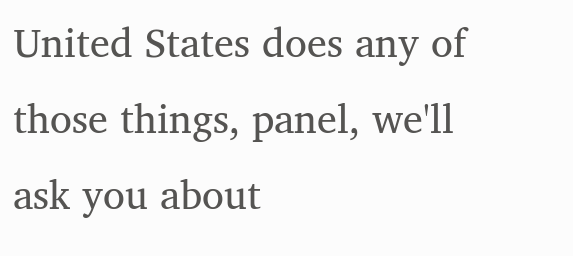United States does any of those things, panel, we'll ask you about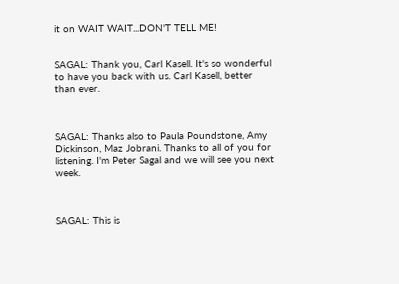it on WAIT WAIT...DON'T TELL ME!


SAGAL: Thank you, Carl Kasell. It's so wonderful to have you back with us. Carl Kasell, better than ever.



SAGAL: Thanks also to Paula Poundstone, Amy Dickinson, Maz Jobrani. Thanks to all of you for listening. I'm Peter Sagal and we will see you next week.



SAGAL: This is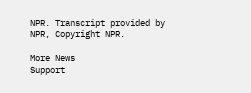NPR. Transcript provided by NPR, Copyright NPR.

More News
Support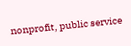nonprofit, public service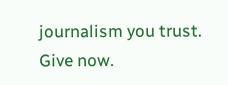journalism you trust. Give now.